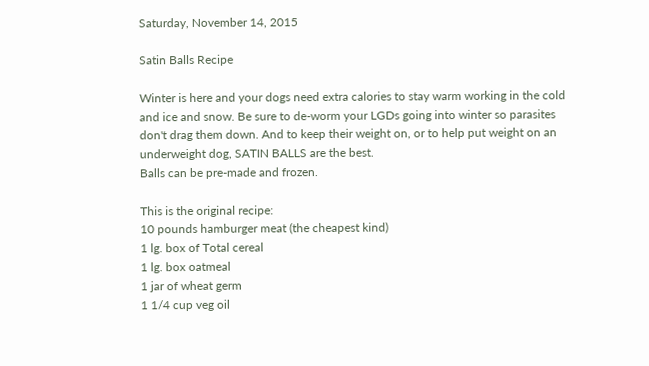Saturday, November 14, 2015

Satin Balls Recipe

Winter is here and your dogs need extra calories to stay warm working in the cold and ice and snow. Be sure to de-worm your LGDs going into winter so parasites don't drag them down. And to keep their weight on, or to help put weight on an underweight dog, SATIN BALLS are the best.
Balls can be pre-made and frozen.

This is the original recipe:
10 pounds hamburger meat (the cheapest kind)
1 lg. box of Total cereal
1 lg. box oatmeal
1 jar of wheat germ
1 1/4 cup veg oil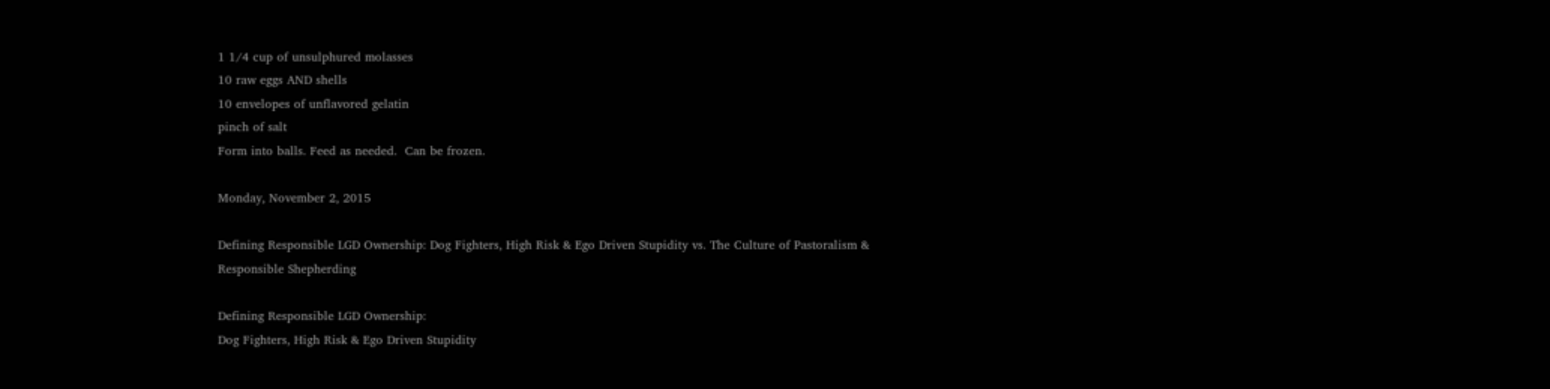1 1/4 cup of unsulphured molasses
10 raw eggs AND shells
10 envelopes of unflavored gelatin
pinch of salt
Form into balls. Feed as needed.  Can be frozen.

Monday, November 2, 2015

Defining Responsible LGD Ownership: Dog Fighters, High Risk & Ego Driven Stupidity vs. The Culture of Pastoralism & Responsible Shepherding

Defining Responsible LGD Ownership:
Dog Fighters, High Risk & Ego Driven Stupidity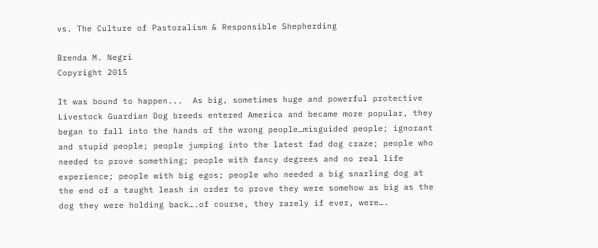vs. The Culture of Pastoralism & Responsible Shepherding

Brenda M. Negri
Copyright 2015

It was bound to happen...  As big, sometimes huge and powerful protective Livestock Guardian Dog breeds entered America and became more popular, they began to fall into the hands of the wrong people…misguided people; ignorant and stupid people; people jumping into the latest fad dog craze; people who needed to prove something; people with fancy degrees and no real life experience; people with big egos; people who needed a big snarling dog at the end of a taught leash in order to prove they were somehow as big as the dog they were holding back….of course, they rarely if ever, were….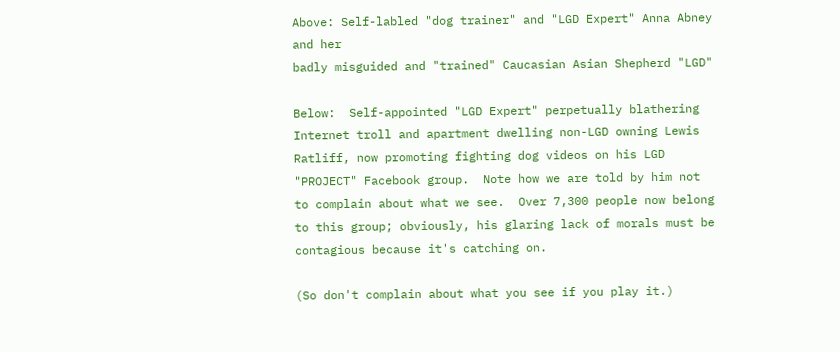Above: Self-labled "dog trainer" and "LGD Expert" Anna Abney and her
badly misguided and "trained" Caucasian Asian Shepherd "LGD"

Below:  Self-appointed "LGD Expert" perpetually blathering Internet troll and apartment dwelling non-LGD owning Lewis Ratliff, now promoting fighting dog videos on his LGD "PROJECT" Facebook group.  Note how we are told by him not to complain about what we see.  Over 7,300 people now belong to this group; obviously, his glaring lack of morals must be contagious because it's catching on.

(So don't complain about what you see if you play it.)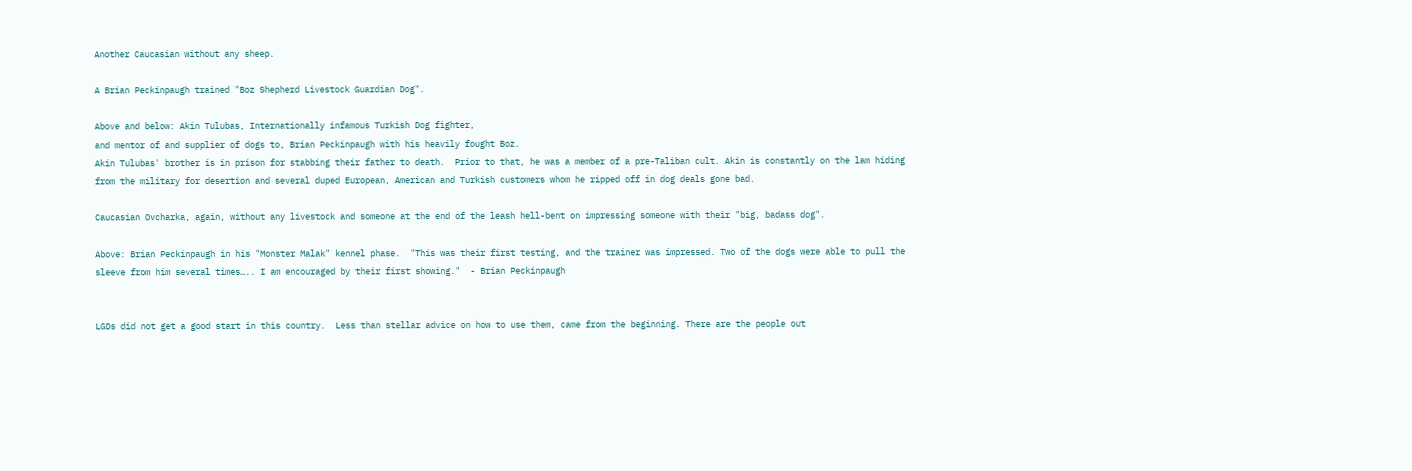Another Caucasian without any sheep.

A Brian Peckinpaugh trained "Boz Shepherd Livestock Guardian Dog".

Above and below: Akin Tulubas, Internationally infamous Turkish Dog fighter,
and mentor of and supplier of dogs to, Brian Peckinpaugh with his heavily fought Boz.
Akin Tulubas' brother is in prison for stabbing their father to death.  Prior to that, he was a member of a pre-Taliban cult. Akin is constantly on the lam hiding from the military for desertion and several duped European, American and Turkish customers whom he ripped off in dog deals gone bad.

Caucasian Ovcharka, again, without any livestock and someone at the end of the leash hell-bent on impressing someone with their "big, badass dog".

Above: Brian Peckinpaugh in his "Monster Malak" kennel phase.  "This was their first testing, and the trainer was impressed. Two of the dogs were able to pull the sleeve from him several times….. I am encouraged by their first showing."  - Brian Peckinpaugh


LGDs did not get a good start in this country.  Less than stellar advice on how to use them, came from the beginning. There are the people out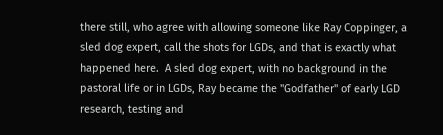there still, who agree with allowing someone like Ray Coppinger, a sled dog expert, call the shots for LGDs, and that is exactly what happened here.  A sled dog expert, with no background in the pastoral life or in LGDs, Ray became the "Godfather" of early LGD research, testing and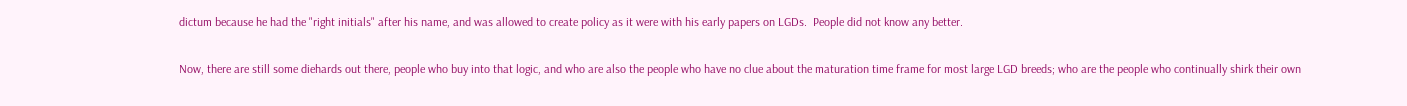dictum because he had the "right initials" after his name, and was allowed to create policy as it were with his early papers on LGDs.  People did not know any better.

Now, there are still some diehards out there, people who buy into that logic, and who are also the people who have no clue about the maturation time frame for most large LGD breeds; who are the people who continually shirk their own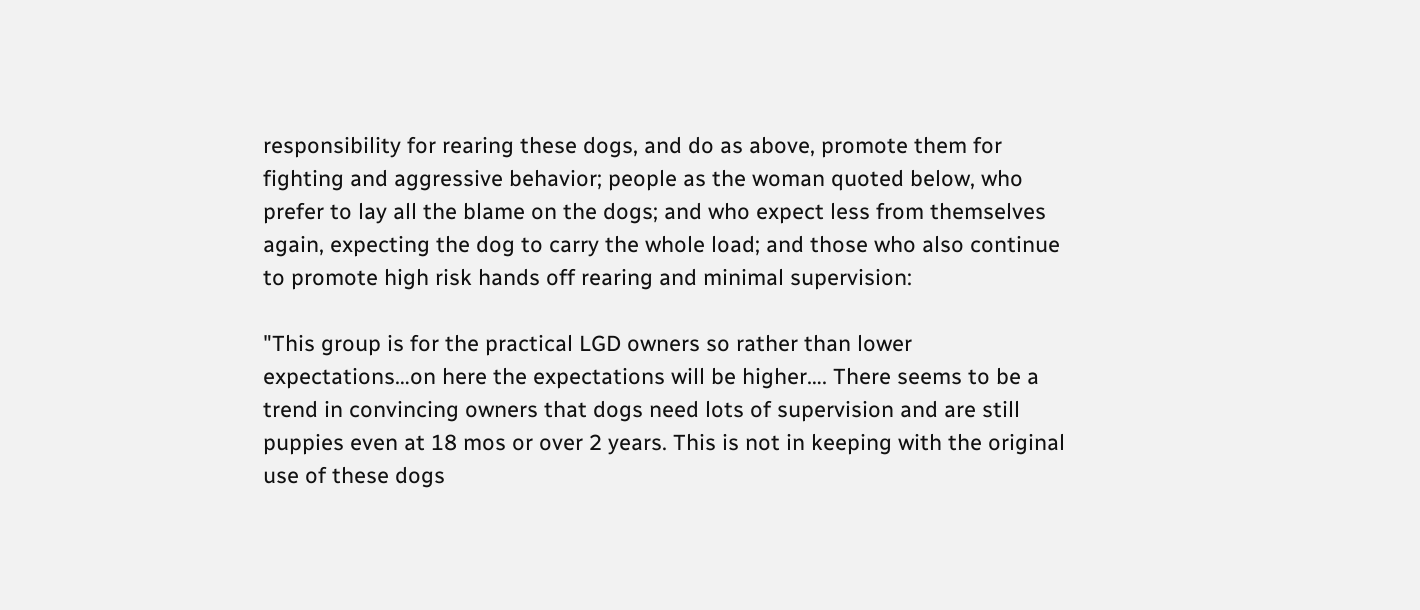responsibility for rearing these dogs, and do as above, promote them for fighting and aggressive behavior; people as the woman quoted below, who prefer to lay all the blame on the dogs; and who expect less from themselves again, expecting the dog to carry the whole load; and those who also continue to promote high risk hands off rearing and minimal supervision:

"This group is for the practical LGD owners so rather than lower expectations…on here the expectations will be higher…. There seems to be a trend in convincing owners that dogs need lots of supervision and are still puppies even at 18 mos or over 2 years. This is not in keeping with the original use of these dogs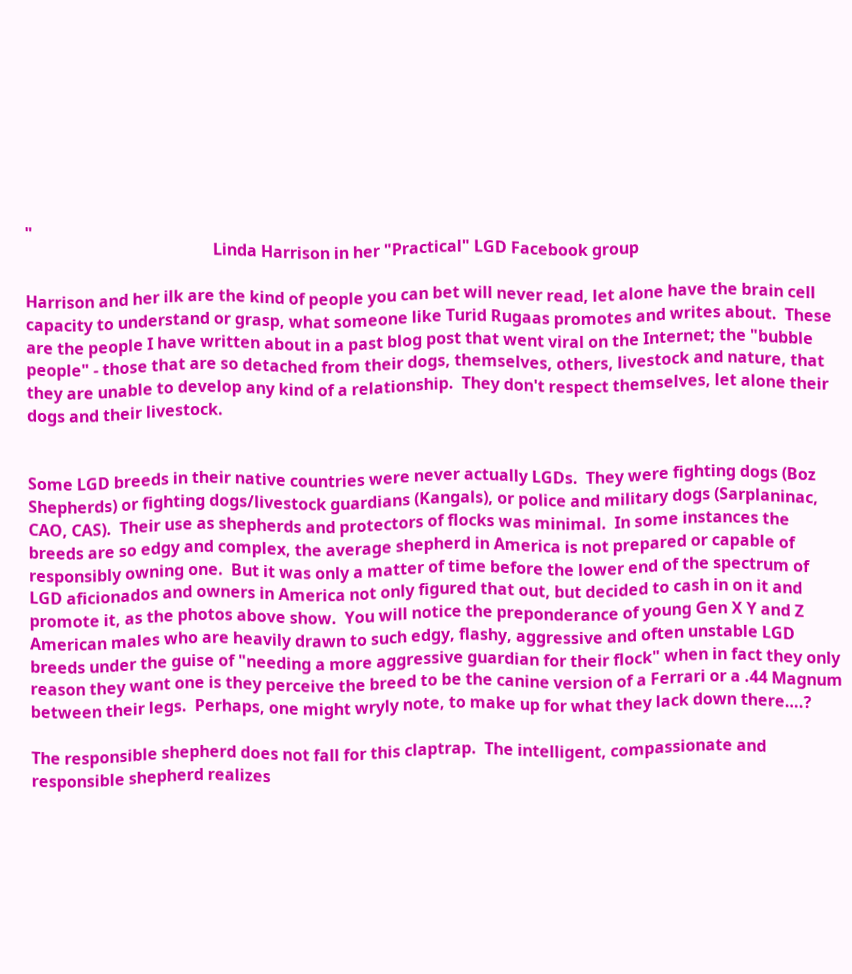"
                                               Linda Harrison in her "Practical" LGD Facebook group

Harrison and her ilk are the kind of people you can bet will never read, let alone have the brain cell capacity to understand or grasp, what someone like Turid Rugaas promotes and writes about.  These are the people I have written about in a past blog post that went viral on the Internet; the "bubble people" - those that are so detached from their dogs, themselves, others, livestock and nature, that they are unable to develop any kind of a relationship.  They don't respect themselves, let alone their dogs and their livestock.


Some LGD breeds in their native countries were never actually LGDs.  They were fighting dogs (Boz Shepherds) or fighting dogs/livestock guardians (Kangals), or police and military dogs (Sarplaninac, CAO, CAS).  Their use as shepherds and protectors of flocks was minimal.  In some instances the breeds are so edgy and complex, the average shepherd in America is not prepared or capable of responsibly owning one.  But it was only a matter of time before the lower end of the spectrum of LGD aficionados and owners in America not only figured that out, but decided to cash in on it and promote it, as the photos above show.  You will notice the preponderance of young Gen X Y and Z American males who are heavily drawn to such edgy, flashy, aggressive and often unstable LGD breeds under the guise of "needing a more aggressive guardian for their flock" when in fact they only reason they want one is they perceive the breed to be the canine version of a Ferrari or a .44 Magnum between their legs.  Perhaps, one might wryly note, to make up for what they lack down there….?

The responsible shepherd does not fall for this claptrap.  The intelligent, compassionate and responsible shepherd realizes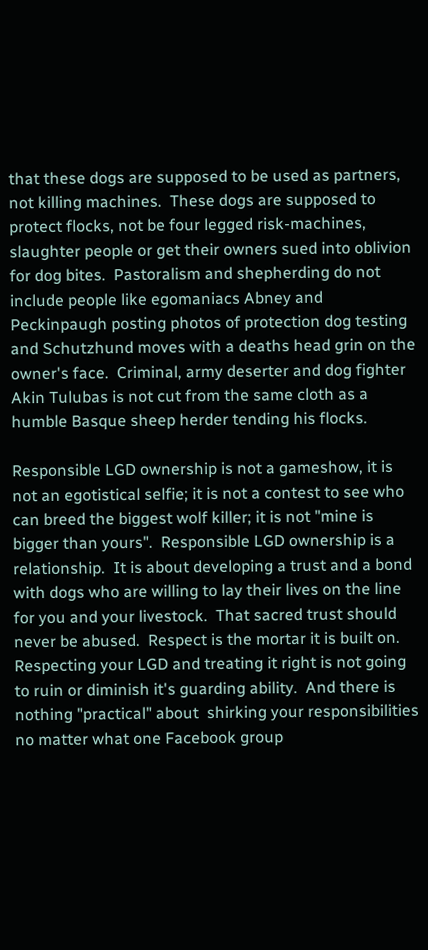that these dogs are supposed to be used as partners, not killing machines.  These dogs are supposed to protect flocks, not be four legged risk-machines, slaughter people or get their owners sued into oblivion for dog bites.  Pastoralism and shepherding do not include people like egomaniacs Abney and Peckinpaugh posting photos of protection dog testing and Schutzhund moves with a deaths head grin on the owner's face.  Criminal, army deserter and dog fighter Akin Tulubas is not cut from the same cloth as a humble Basque sheep herder tending his flocks.

Responsible LGD ownership is not a gameshow, it is not an egotistical selfie; it is not a contest to see who can breed the biggest wolf killer; it is not "mine is bigger than yours".  Responsible LGD ownership is a relationship.  It is about developing a trust and a bond with dogs who are willing to lay their lives on the line for you and your livestock.  That sacred trust should never be abused.  Respect is the mortar it is built on.  Respecting your LGD and treating it right is not going to ruin or diminish it's guarding ability.  And there is nothing "practical" about  shirking your responsibilities no matter what one Facebook group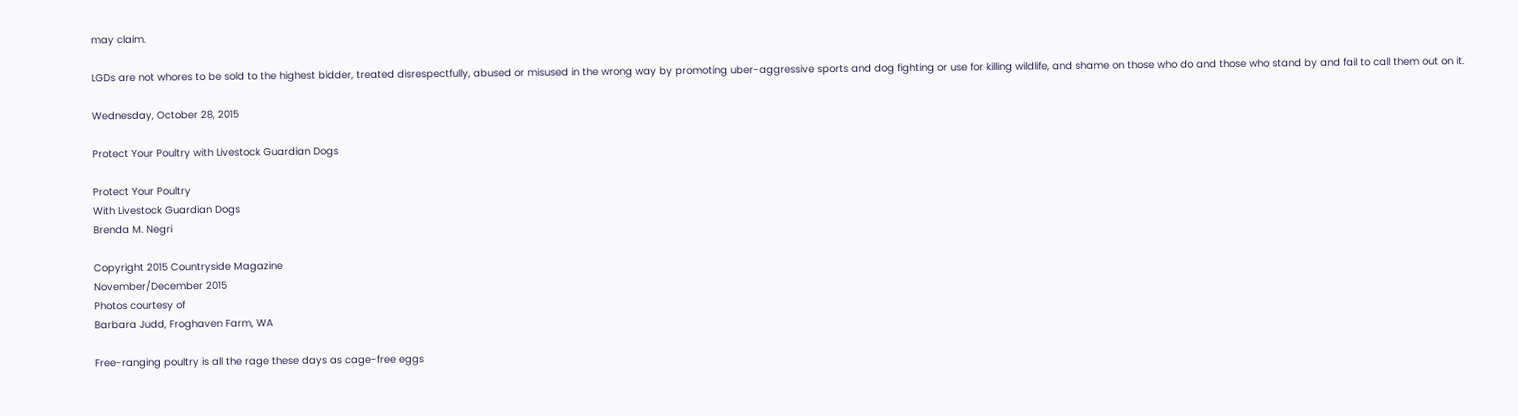may claim.

LGDs are not whores to be sold to the highest bidder, treated disrespectfully, abused or misused in the wrong way by promoting uber-aggressive sports and dog fighting or use for killing wildlife, and shame on those who do and those who stand by and fail to call them out on it.

Wednesday, October 28, 2015

Protect Your Poultry with Livestock Guardian Dogs

Protect Your Poultry
With Livestock Guardian Dogs
Brenda M. Negri

Copyright 2015 Countryside Magazine
November/December 2015
Photos courtesy of
Barbara Judd, Froghaven Farm, WA

Free-ranging poultry is all the rage these days as cage-free eggs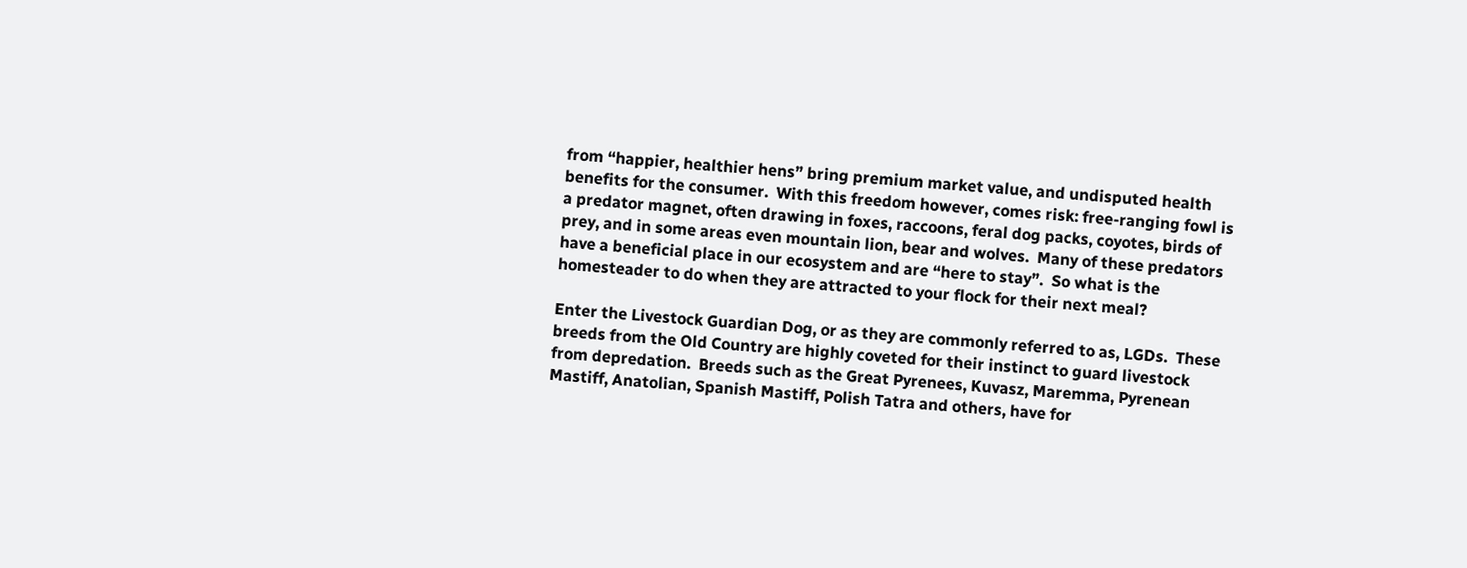from “happier, healthier hens” bring premium market value, and undisputed health benefits for the consumer.  With this freedom however, comes risk: free-ranging fowl is a predator magnet, often drawing in foxes, raccoons, feral dog packs, coyotes, birds of prey, and in some areas even mountain lion, bear and wolves.  Many of these predators have a beneficial place in our ecosystem and are “here to stay”.  So what is the homesteader to do when they are attracted to your flock for their next meal?

Enter the Livestock Guardian Dog, or as they are commonly referred to as, LGDs.  These breeds from the Old Country are highly coveted for their instinct to guard livestock from depredation.  Breeds such as the Great Pyrenees, Kuvasz, Maremma, Pyrenean Mastiff, Anatolian, Spanish Mastiff, Polish Tatra and others, have for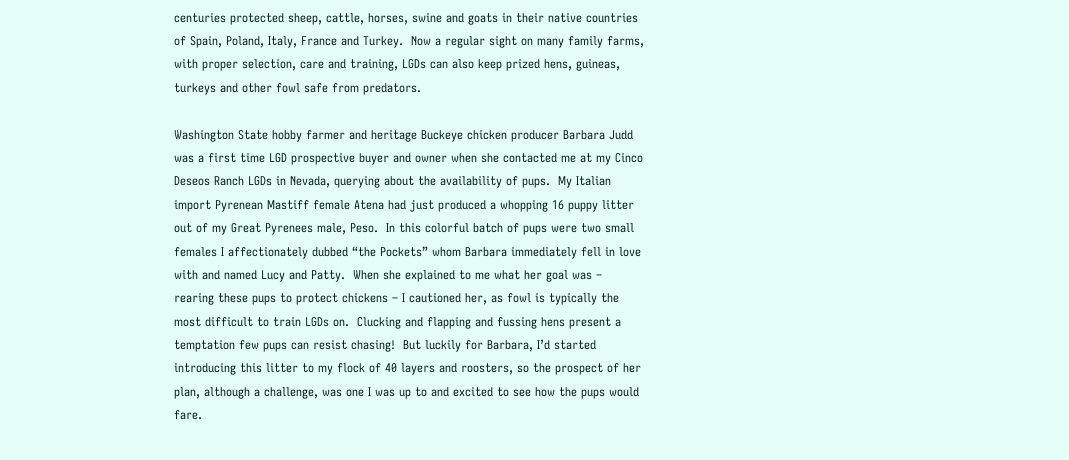centuries protected sheep, cattle, horses, swine and goats in their native countries of Spain, Poland, Italy, France and Turkey.  Now a regular sight on many family farms, with proper selection, care and training, LGDs can also keep prized hens, guineas, turkeys and other fowl safe from predators.

Washington State hobby farmer and heritage Buckeye chicken producer Barbara Judd was a first time LGD prospective buyer and owner when she contacted me at my Cinco Deseos Ranch LGDs in Nevada, querying about the availability of pups.  My Italian import Pyrenean Mastiff female Atena had just produced a whopping 16 puppy litter out of my Great Pyrenees male, Peso.  In this colorful batch of pups were two small females I affectionately dubbed “the Pockets” whom Barbara immediately fell in love with and named Lucy and Patty.  When she explained to me what her goal was – rearing these pups to protect chickens – I cautioned her, as fowl is typically the most difficult to train LGDs on.  Clucking and flapping and fussing hens present a temptation few pups can resist chasing!  But luckily for Barbara, I’d started introducing this litter to my flock of 40 layers and roosters, so the prospect of her plan, although a challenge, was one I was up to and excited to see how the pups would fare.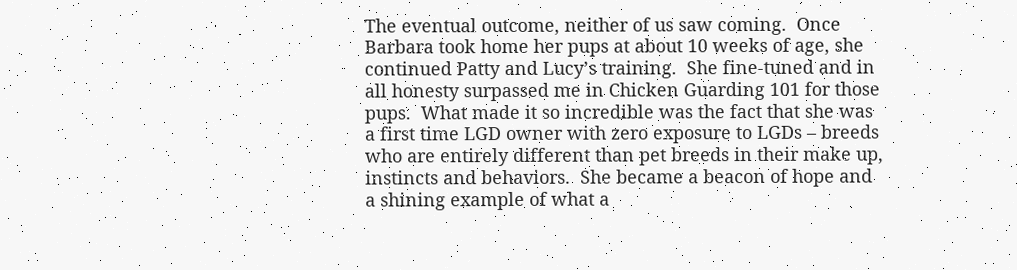The eventual outcome, neither of us saw coming.  Once Barbara took home her pups at about 10 weeks of age, she continued Patty and Lucy’s training.  She fine-tuned and in all honesty surpassed me in Chicken Guarding 101 for those pups.  What made it so incredible was the fact that she was a first time LGD owner with zero exposure to LGDs – breeds who are entirely different than pet breeds in their make up, instincts and behaviors.  She became a beacon of hope and a shining example of what a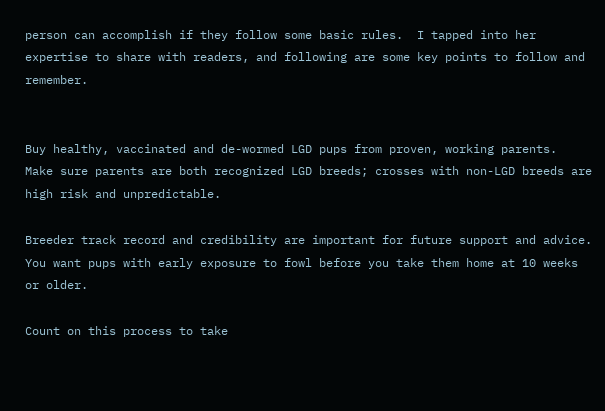person can accomplish if they follow some basic rules.  I tapped into her expertise to share with readers, and following are some key points to follow and remember.


Buy healthy, vaccinated and de-wormed LGD pups from proven, working parents.  Make sure parents are both recognized LGD breeds; crosses with non-LGD breeds are high risk and unpredictable.

Breeder track record and credibility are important for future support and advice. You want pups with early exposure to fowl before you take them home at 10 weeks or older.

Count on this process to take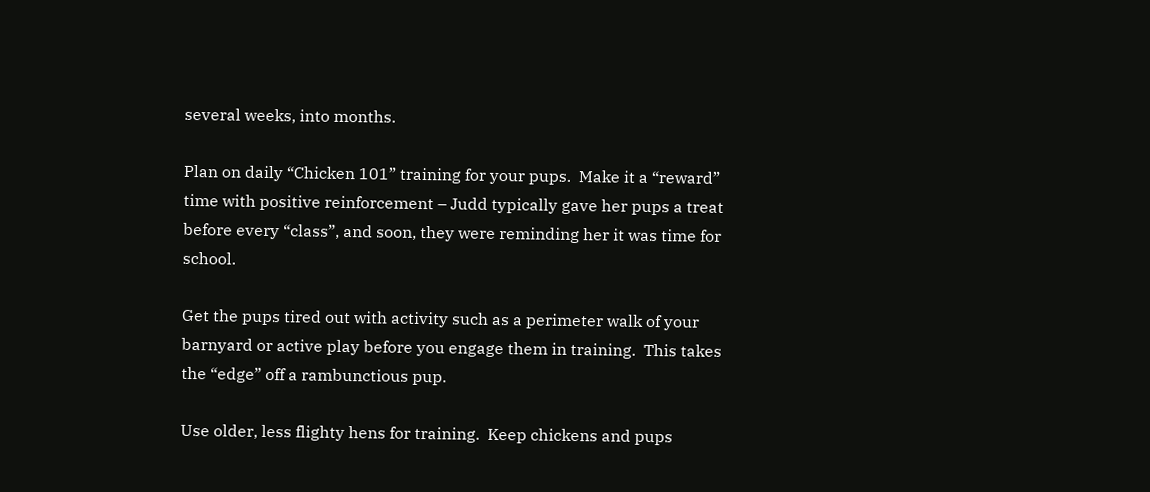several weeks, into months.

Plan on daily “Chicken 101” training for your pups.  Make it a “reward” time with positive reinforcement – Judd typically gave her pups a treat before every “class”, and soon, they were reminding her it was time for school.

Get the pups tired out with activity such as a perimeter walk of your barnyard or active play before you engage them in training.  This takes the “edge” off a rambunctious pup.

Use older, less flighty hens for training.  Keep chickens and pups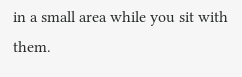in a small area while you sit with them.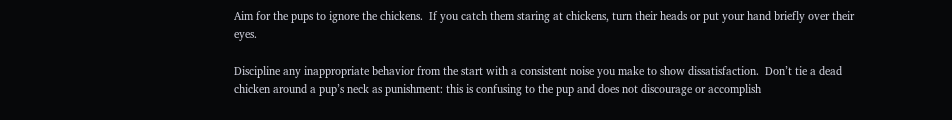Aim for the pups to ignore the chickens.  If you catch them staring at chickens, turn their heads or put your hand briefly over their eyes.

Discipline any inappropriate behavior from the start with a consistent noise you make to show dissatisfaction.  Don’t tie a dead chicken around a pup’s neck as punishment: this is confusing to the pup and does not discourage or accomplish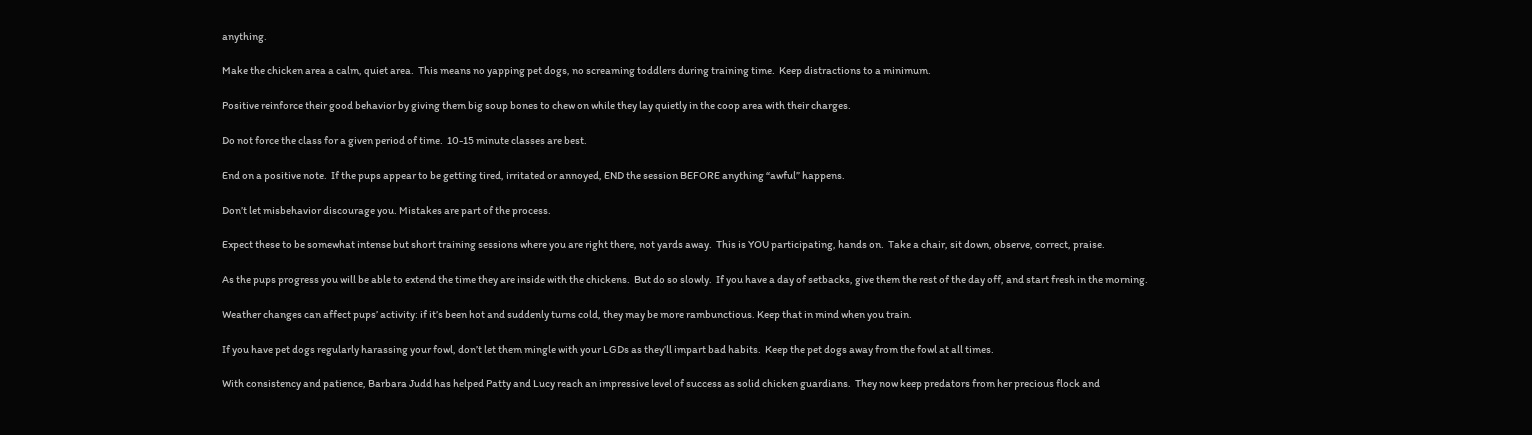anything.

Make the chicken area a calm, quiet area.  This means no yapping pet dogs, no screaming toddlers during training time.  Keep distractions to a minimum.

Positive reinforce their good behavior by giving them big soup bones to chew on while they lay quietly in the coop area with their charges.

Do not force the class for a given period of time.  10-15 minute classes are best.

End on a positive note.  If the pups appear to be getting tired, irritated or annoyed, END the session BEFORE anything “awful” happens.

Don’t let misbehavior discourage you. Mistakes are part of the process.

Expect these to be somewhat intense but short training sessions where you are right there, not yards away.  This is YOU participating, hands on.  Take a chair, sit down, observe, correct, praise.

As the pups progress you will be able to extend the time they are inside with the chickens.  But do so slowly.  If you have a day of setbacks, give them the rest of the day off, and start fresh in the morning.

Weather changes can affect pups’ activity: if it’s been hot and suddenly turns cold, they may be more rambunctious. Keep that in mind when you train.

If you have pet dogs regularly harassing your fowl, don’t let them mingle with your LGDs as they’ll impart bad habits.  Keep the pet dogs away from the fowl at all times.

With consistency and patience, Barbara Judd has helped Patty and Lucy reach an impressive level of success as solid chicken guardians.  They now keep predators from her precious flock and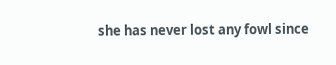she has never lost any fowl since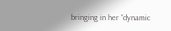bringing in her “dynamic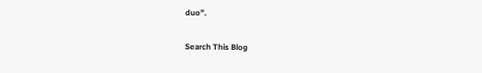duo”.

Search This Blog